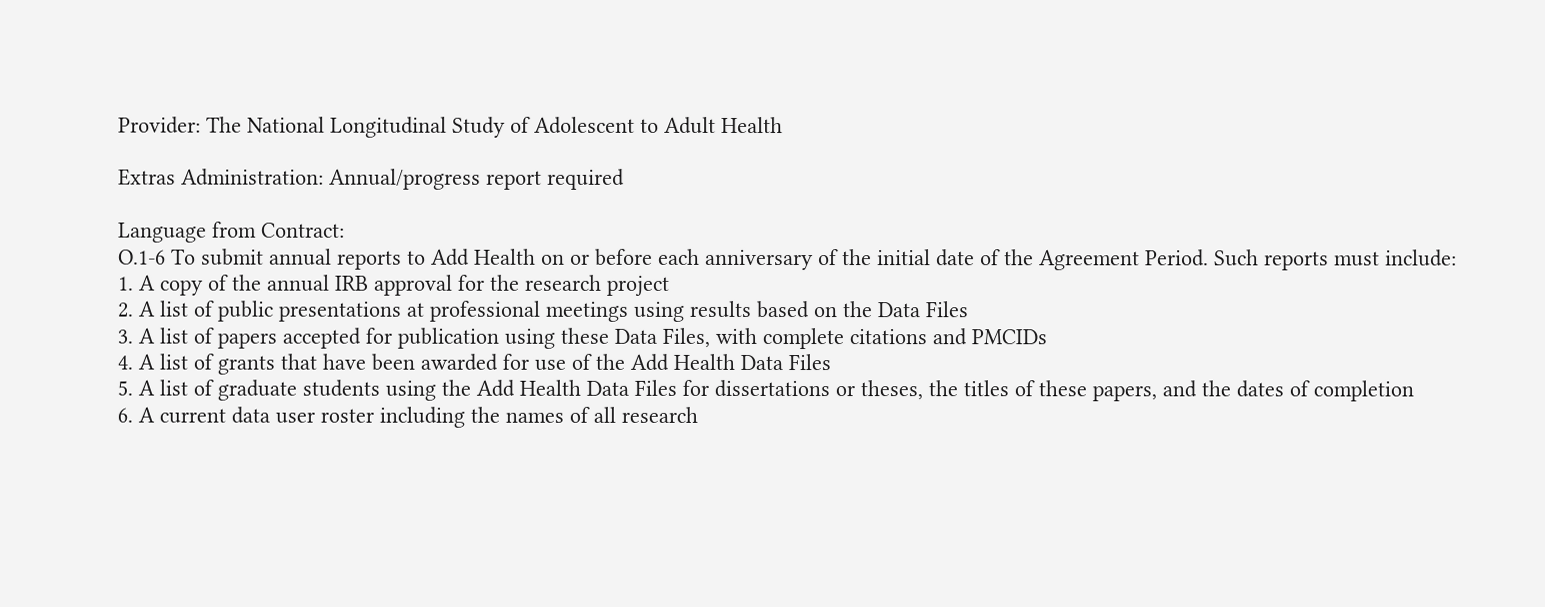Provider: The National Longitudinal Study of Adolescent to Adult Health

Extras Administration: Annual/progress report required

Language from Contract:
O.1-6 To submit annual reports to Add Health on or before each anniversary of the initial date of the Agreement Period. Such reports must include:
1. A copy of the annual IRB approval for the research project
2. A list of public presentations at professional meetings using results based on the Data Files
3. A list of papers accepted for publication using these Data Files, with complete citations and PMCIDs
4. A list of grants that have been awarded for use of the Add Health Data Files
5. A list of graduate students using the Add Health Data Files for dissertations or theses, the titles of these papers, and the dates of completion
6. A current data user roster including the names of all research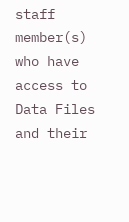staff member(s) who have access to Data Files and their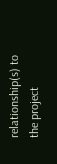relationship(s) to the project